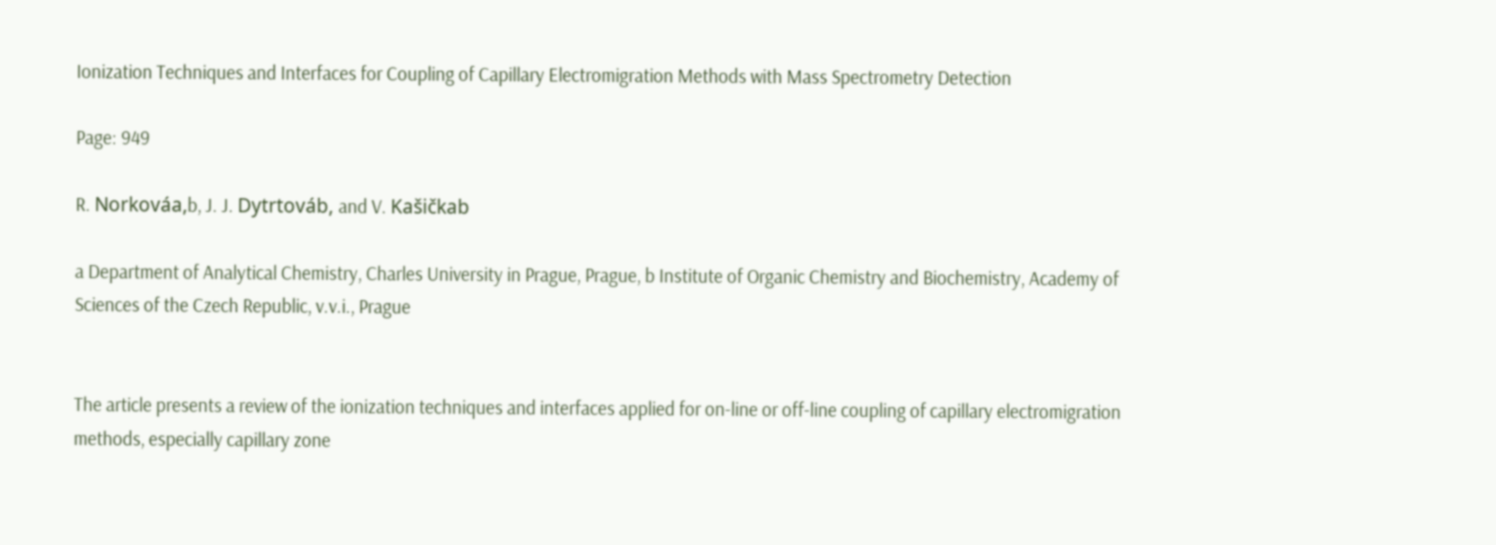Ionization Techniques and Interfaces for Coupling of Capillary Electromigration Methods with Mass Spectrometry Detection

Page: 949

R. Norkováa,b, J. J. Dytrtováb, and V. Kašičkab

a Department of Analytical Chemistry, Charles University in Prague, Prague, b Institute of Organic Chemistry and Biochemistry, Academy of Sciences of the Czech Republic, v.v.i., Prague


The article presents a review of the ionization techniques and interfaces applied for on-line or off-line coupling of capillary electromigration methods, especially capillary zone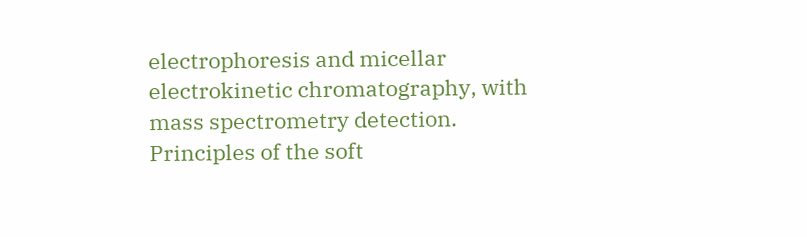electrophoresis and micellar electrokinetic chromatography, with mass spectrometry detection. Principles of the soft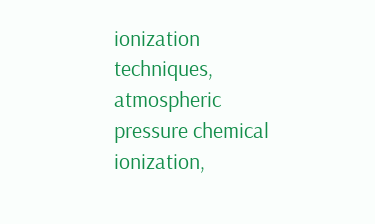ionization techniques, atmospheric pressure chemical ionization,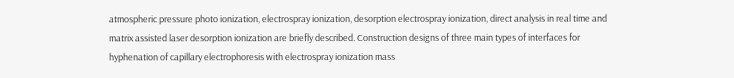atmospheric pressure photo ionization, electrospray ionization, desorption electrospray ionization, direct analysis in real time and matrix assisted laser desorption ionization are briefly described. Construction designs of three main types of interfaces for hyphenation of capillary electrophoresis with electrospray ionization mass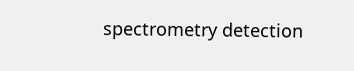spectrometry detection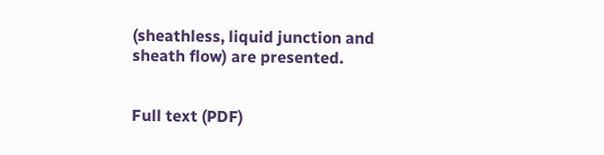(sheathless, liquid junction and sheath flow) are presented.


Full text (PDF)